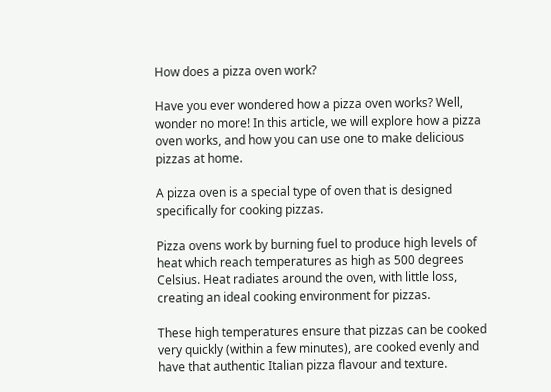How does a pizza oven work?

Have you ever wondered how a pizza oven works? Well, wonder no more! In this article, we will explore how a pizza oven works, and how you can use one to make delicious pizzas at home.

A pizza oven is a special type of oven that is designed specifically for cooking pizzas.

Pizza ovens work by burning fuel to produce high levels of heat which reach temperatures as high as 500 degrees Celsius. Heat radiates around the oven, with little loss, creating an ideal cooking environment for pizzas.

These high temperatures ensure that pizzas can be cooked very quickly (within a few minutes), are cooked evenly and have that authentic Italian pizza flavour and texture.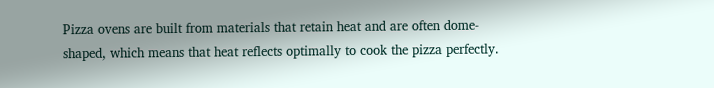Pizza ovens are built from materials that retain heat and are often dome-shaped, which means that heat reflects optimally to cook the pizza perfectly.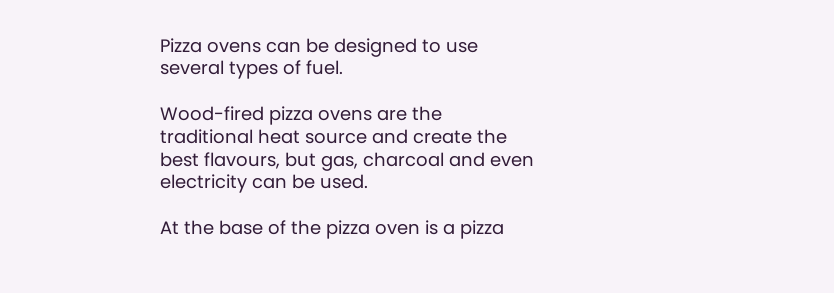Pizza ovens can be designed to use several types of fuel.

Wood-fired pizza ovens are the traditional heat source and create the best flavours, but gas, charcoal and even electricity can be used.

At the base of the pizza oven is a pizza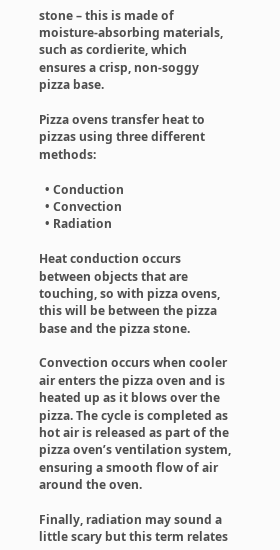stone – this is made of moisture-absorbing materials, such as cordierite, which ensures a crisp, non-soggy pizza base.

Pizza ovens transfer heat to pizzas using three different methods:

  • Conduction
  • Convection
  • Radiation

Heat conduction occurs between objects that are touching, so with pizza ovens, this will be between the pizza base and the pizza stone.

Convection occurs when cooler air enters the pizza oven and is heated up as it blows over the pizza. The cycle is completed as hot air is released as part of the pizza oven’s ventilation system, ensuring a smooth flow of air around the oven.

Finally, radiation may sound a little scary but this term relates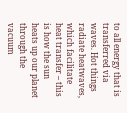to all energy that is transferred via waves. Hot things radiate heatwaves, which facilitate heat transfer – this is how the sun heats up our planet through the vacuum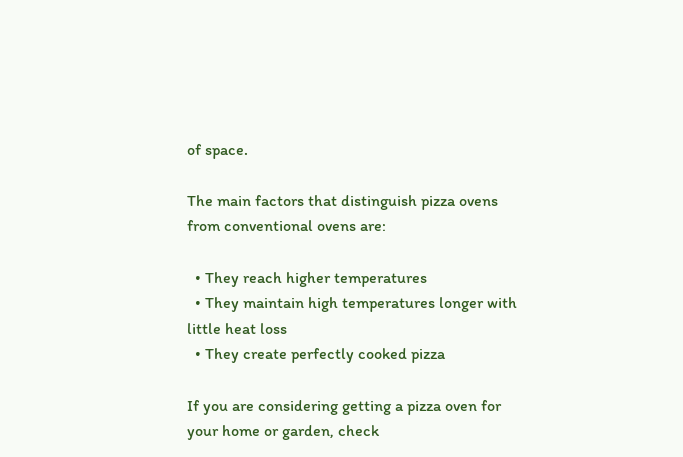of space.

The main factors that distinguish pizza ovens from conventional ovens are:

  • They reach higher temperatures
  • They maintain high temperatures longer with little heat loss
  • They create perfectly cooked pizza

If you are considering getting a pizza oven for your home or garden, check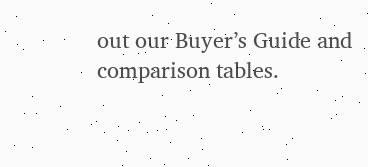out our Buyer’s Guide and comparison tables.